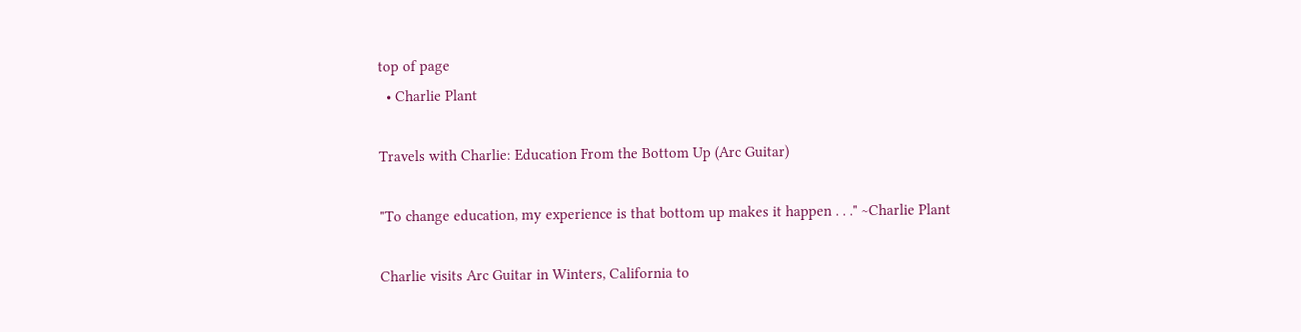top of page
  • Charlie Plant

Travels with Charlie: Education From the Bottom Up (Arc Guitar)

"To change education, my experience is that bottom up makes it happen . . ." ~Charlie Plant

Charlie visits Arc Guitar in Winters, California to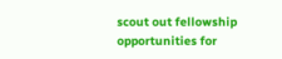scout out fellowship opportunities for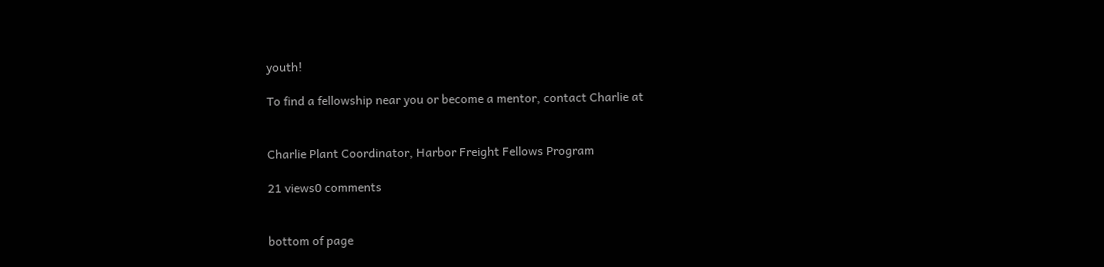youth!

To find a fellowship near you or become a mentor, contact Charlie at


Charlie Plant Coordinator, Harbor Freight Fellows Program

21 views0 comments


bottom of page